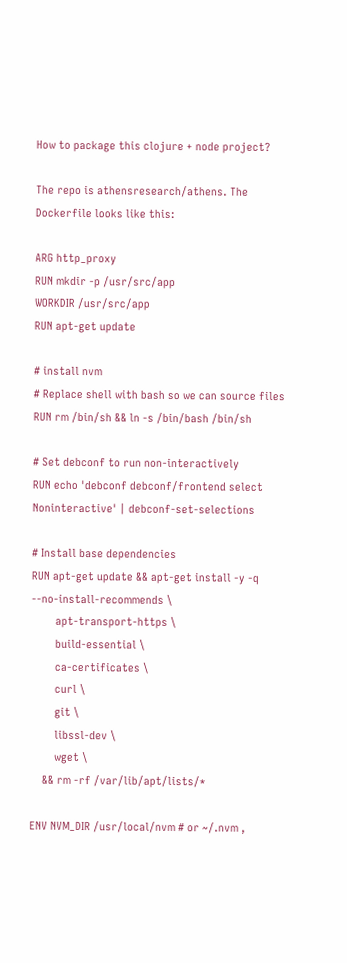How to package this clojure + node project?

The repo is athensresearch/athens. The Dockerfile looks like this:

ARG http_proxy
RUN mkdir -p /usr/src/app
WORKDIR /usr/src/app
RUN apt-get update

# install nvm
# Replace shell with bash so we can source files
RUN rm /bin/sh && ln -s /bin/bash /bin/sh

# Set debconf to run non-interactively
RUN echo 'debconf debconf/frontend select Noninteractive' | debconf-set-selections

# Install base dependencies
RUN apt-get update && apt-get install -y -q --no-install-recommends \
        apt-transport-https \
        build-essential \
        ca-certificates \
        curl \
        git \
        libssl-dev \
        wget \
    && rm -rf /var/lib/apt/lists/*

ENV NVM_DIR /usr/local/nvm # or ~/.nvm ,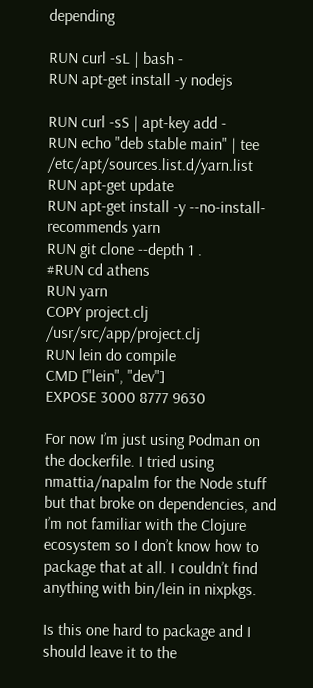depending

RUN curl -sL | bash -
RUN apt-get install -y nodejs

RUN curl -sS | apt-key add -
RUN echo "deb stable main" | tee /etc/apt/sources.list.d/yarn.list
RUN apt-get update
RUN apt-get install -y --no-install-recommends yarn
RUN git clone --depth 1 .
#RUN cd athens
RUN yarn
COPY project.clj /usr/src/app/project.clj
RUN lein do compile
CMD ["lein", "dev"]
EXPOSE 3000 8777 9630

For now I’m just using Podman on the dockerfile. I tried using nmattia/napalm for the Node stuff but that broke on dependencies, and I’m not familiar with the Clojure ecosystem so I don’t know how to package that at all. I couldn’t find anything with bin/lein in nixpkgs.

Is this one hard to package and I should leave it to the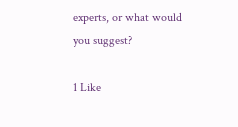experts, or what would you suggest?

1 Like